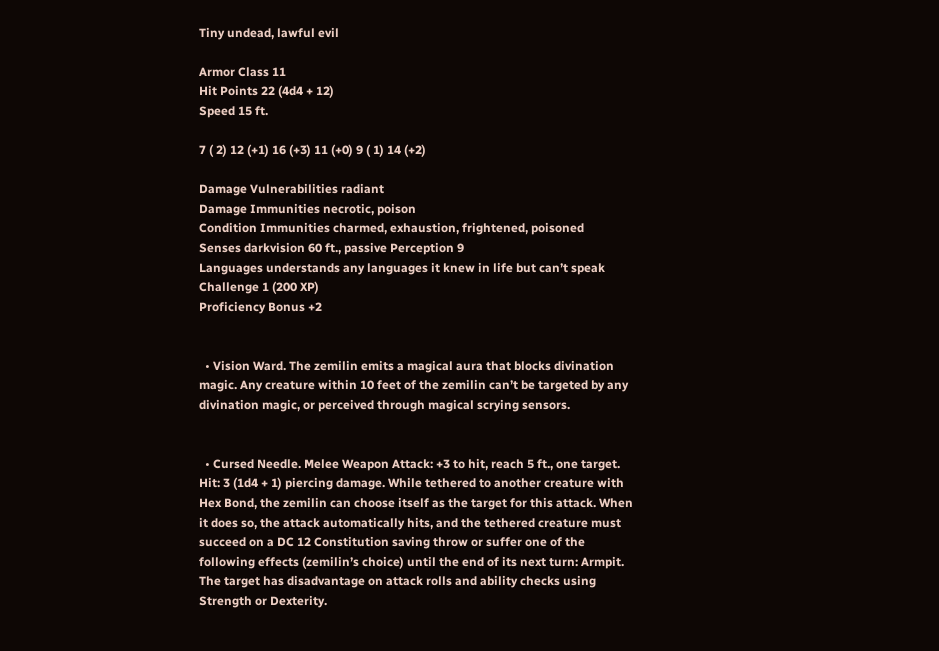Tiny undead, lawful evil

Armor Class 11
Hit Points 22 (4d4 + 12)
Speed 15 ft.

7 ( 2) 12 (+1) 16 (+3) 11 (+0) 9 ( 1) 14 (+2)

Damage Vulnerabilities radiant
Damage Immunities necrotic, poison
Condition Immunities charmed, exhaustion, frightened, poisoned
Senses darkvision 60 ft., passive Perception 9
Languages understands any languages it knew in life but can’t speak
Challenge 1 (200 XP)
Proficiency Bonus +2


  • Vision Ward. The zemilin emits a magical aura that blocks divination magic. Any creature within 10 feet of the zemilin can’t be targeted by any divination magic, or perceived through magical scrying sensors.


  • Cursed Needle. Melee Weapon Attack: +3 to hit, reach 5 ft., one target. Hit: 3 (1d4 + 1) piercing damage. While tethered to another creature with Hex Bond, the zemilin can choose itself as the target for this attack. When it does so, the attack automatically hits, and the tethered creature must succeed on a DC 12 Constitution saving throw or suffer one of the following effects (zemilin’s choice) until the end of its next turn: Armpit. The target has disadvantage on attack rolls and ability checks using Strength or Dexterity.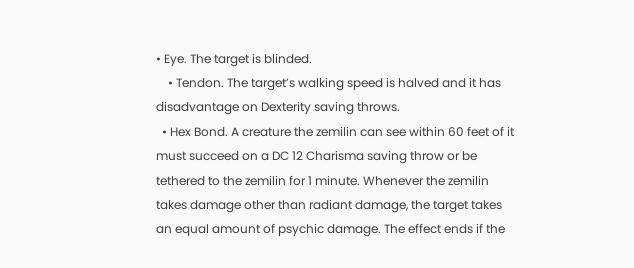• Eye. The target is blinded.
    • Tendon. The target’s walking speed is halved and it has disadvantage on Dexterity saving throws.
  • Hex Bond. A creature the zemilin can see within 60 feet of it must succeed on a DC 12 Charisma saving throw or be tethered to the zemilin for 1 minute. Whenever the zemilin takes damage other than radiant damage, the target takes an equal amount of psychic damage. The effect ends if the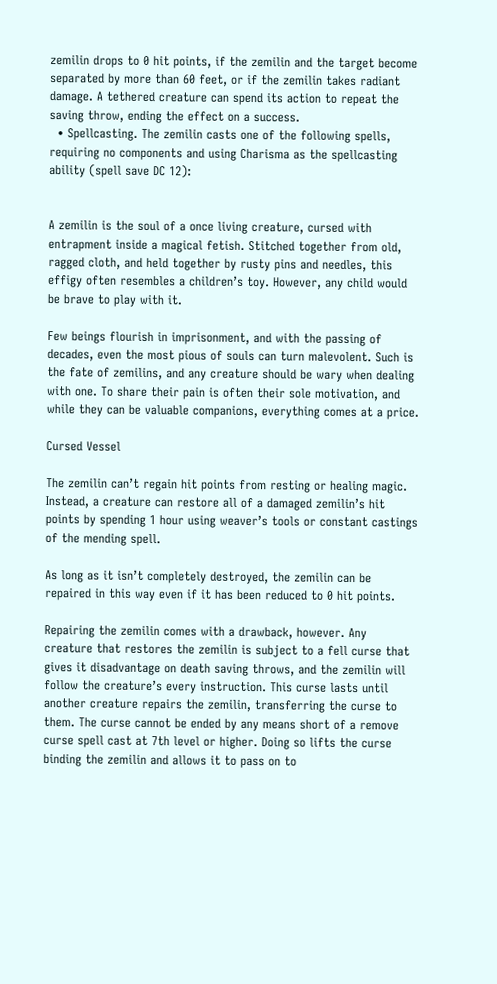zemilin drops to 0 hit points, if the zemilin and the target become separated by more than 60 feet, or if the zemilin takes radiant damage. A tethered creature can spend its action to repeat the saving throw, ending the effect on a success.
  • Spellcasting. The zemilin casts one of the following spells, requiring no components and using Charisma as the spellcasting ability (spell save DC 12):


A zemilin is the soul of a once living creature, cursed with entrapment inside a magical fetish. Stitched together from old, ragged cloth, and held together by rusty pins and needles, this effigy often resembles a children’s toy. However, any child would be brave to play with it.

Few beings flourish in imprisonment, and with the passing of decades, even the most pious of souls can turn malevolent. Such is the fate of zemilins, and any creature should be wary when dealing with one. To share their pain is often their sole motivation, and while they can be valuable companions, everything comes at a price.

Cursed Vessel

The zemilin can’t regain hit points from resting or healing magic. Instead, a creature can restore all of a damaged zemilin’s hit points by spending 1 hour using weaver’s tools or constant castings of the mending spell.

As long as it isn’t completely destroyed, the zemilin can be repaired in this way even if it has been reduced to 0 hit points.

Repairing the zemilin comes with a drawback, however. Any creature that restores the zemilin is subject to a fell curse that gives it disadvantage on death saving throws, and the zemilin will follow the creature’s every instruction. This curse lasts until another creature repairs the zemilin, transferring the curse to them. The curse cannot be ended by any means short of a remove curse spell cast at 7th level or higher. Doing so lifts the curse binding the zemilin and allows it to pass on to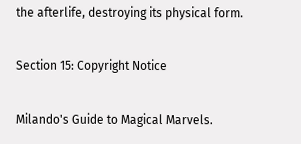the afterlife, destroying its physical form.

Section 15: Copyright Notice

Milando's Guide to Magical Marvels.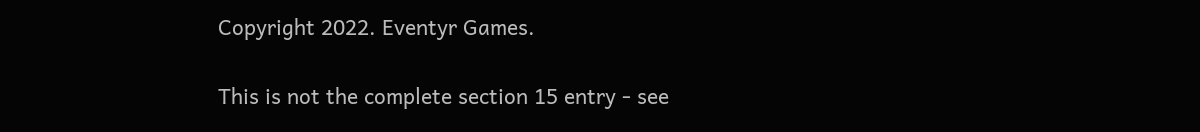Copyright 2022. Eventyr Games.

This is not the complete section 15 entry - see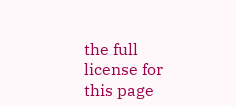the full license for this page